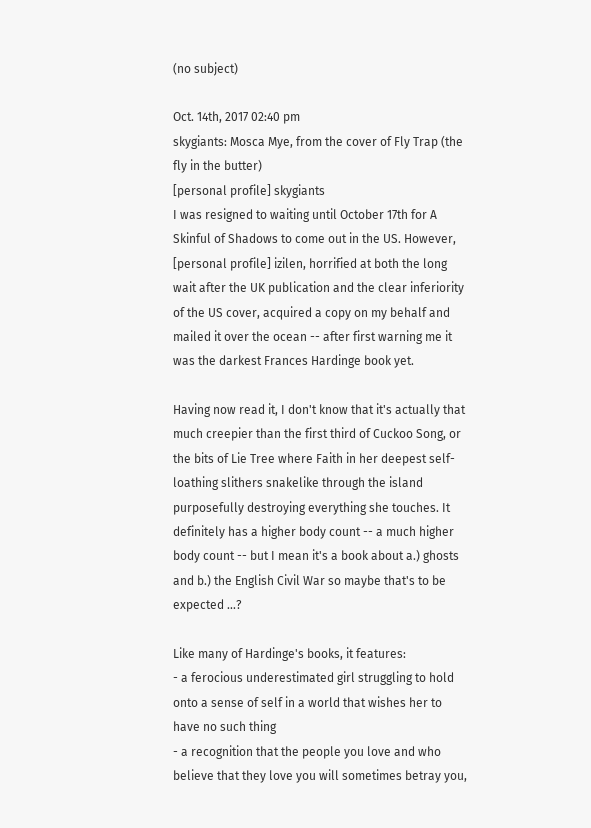(no subject)

Oct. 14th, 2017 02:40 pm
skygiants: Mosca Mye, from the cover of Fly Trap (the fly in the butter)
[personal profile] skygiants
I was resigned to waiting until October 17th for A Skinful of Shadows to come out in the US. However, [personal profile] izilen, horrified at both the long wait after the UK publication and the clear inferiority of the US cover, acquired a copy on my behalf and mailed it over the ocean -- after first warning me it was the darkest Frances Hardinge book yet.

Having now read it, I don't know that it's actually that much creepier than the first third of Cuckoo Song, or the bits of Lie Tree where Faith in her deepest self-loathing slithers snakelike through the island purposefully destroying everything she touches. It definitely has a higher body count -- a much higher body count -- but I mean it's a book about a.) ghosts and b.) the English Civil War so maybe that's to be expected ...?

Like many of Hardinge's books, it features:
- a ferocious underestimated girl struggling to hold onto a sense of self in a world that wishes her to have no such thing
- a recognition that the people you love and who believe that they love you will sometimes betray you,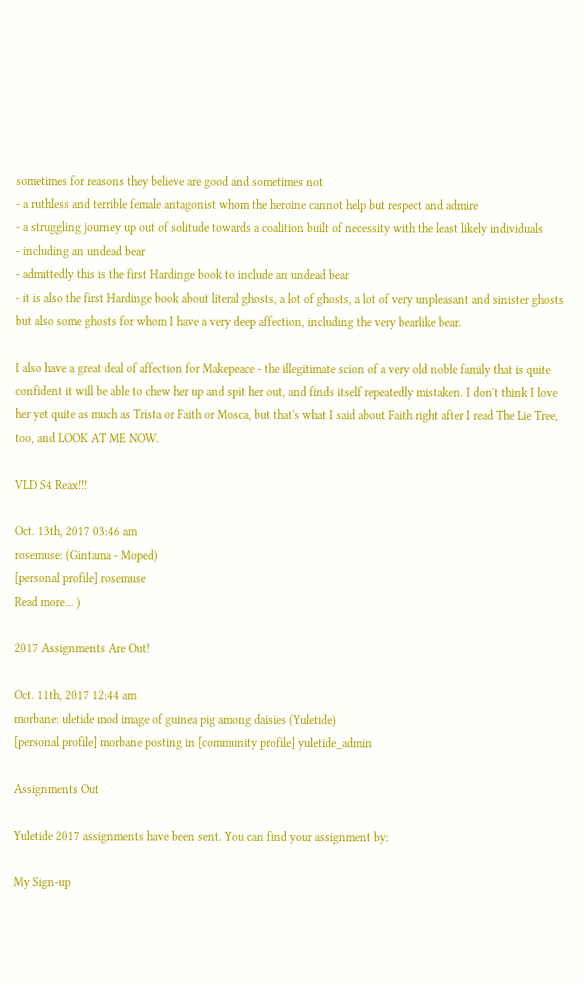sometimes for reasons they believe are good and sometimes not
- a ruthless and terrible female antagonist whom the heroine cannot help but respect and admire
- a struggling journey up out of solitude towards a coalition built of necessity with the least likely individuals
- including an undead bear
- admittedly this is the first Hardinge book to include an undead bear
- it is also the first Hardinge book about literal ghosts, a lot of ghosts, a lot of very unpleasant and sinister ghosts but also some ghosts for whom I have a very deep affection, including the very bearlike bear.

I also have a great deal of affection for Makepeace - the illegitimate scion of a very old noble family that is quite confident it will be able to chew her up and spit her out, and finds itself repeatedly mistaken. I don't think I love her yet quite as much as Trista or Faith or Mosca, but that's what I said about Faith right after I read The Lie Tree, too, and LOOK AT ME NOW.

VLD S4 Reax!!!

Oct. 13th, 2017 03:46 am
rosemuse: (Gintama - Moped)
[personal profile] rosemuse
Read more... )

2017 Assignments Are Out!

Oct. 11th, 2017 12:44 am
morbane: uletide mod image of guinea pig among daisies (Yuletide)
[personal profile] morbane posting in [community profile] yuletide_admin

Assignments Out

Yuletide 2017 assignments have been sent. You can find your assignment by:

My Sign-up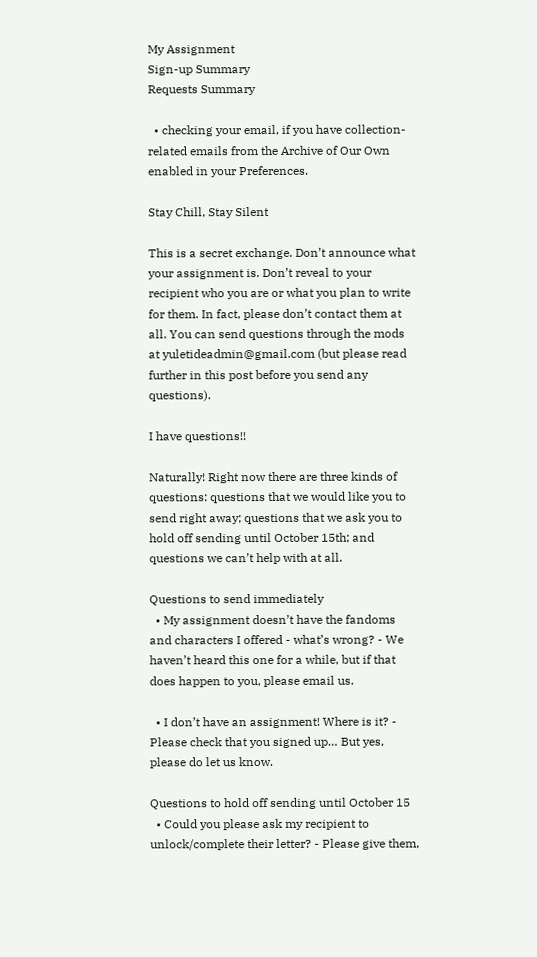My Assignment
Sign-up Summary
Requests Summary

  • checking your email, if you have collection-related emails from the Archive of Our Own enabled in your Preferences.

Stay Chill, Stay Silent

This is a secret exchange. Don’t announce what your assignment is. Don’t reveal to your recipient who you are or what you plan to write for them. In fact, please don’t contact them at all. You can send questions through the mods at yuletideadmin@gmail.com (but please read further in this post before you send any questions).

I have questions!!

Naturally! Right now there are three kinds of questions: questions that we would like you to send right away; questions that we ask you to hold off sending until October 15th; and questions we can’t help with at all.

Questions to send immediately
  • My assignment doesn’t have the fandoms and characters I offered - what’s wrong? - We haven’t heard this one for a while, but if that does happen to you, please email us.

  • I don’t have an assignment! Where is it? - Please check that you signed up… But yes, please do let us know.

Questions to hold off sending until October 15
  • Could you please ask my recipient to unlock/complete their letter? - Please give them,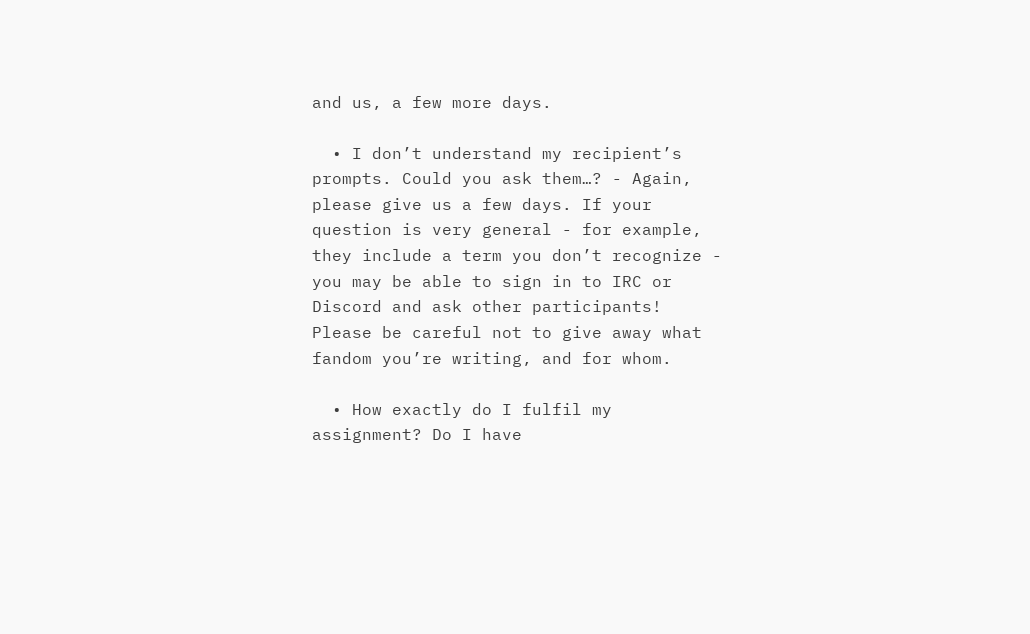and us, a few more days.

  • I don’t understand my recipient’s prompts. Could you ask them…? - Again, please give us a few days. If your question is very general - for example, they include a term you don’t recognize - you may be able to sign in to IRC or Discord and ask other participants! Please be careful not to give away what fandom you’re writing, and for whom.

  • How exactly do I fulfil my assignment? Do I have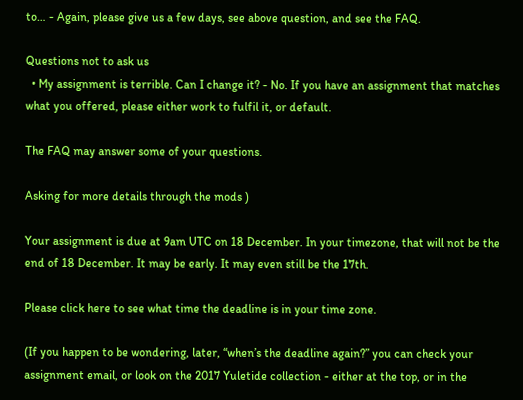to… - Again, please give us a few days, see above question, and see the FAQ.

Questions not to ask us
  • My assignment is terrible. Can I change it? - No. If you have an assignment that matches what you offered, please either work to fulfil it, or default.

The FAQ may answer some of your questions.

Asking for more details through the mods )

Your assignment is due at 9am UTC on 18 December. In your timezone, that will not be the end of 18 December. It may be early. It may even still be the 17th.

Please click here to see what time the deadline is in your time zone.

(If you happen to be wondering, later, “when’s the deadline again?” you can check your assignment email, or look on the 2017 Yuletide collection - either at the top, or in the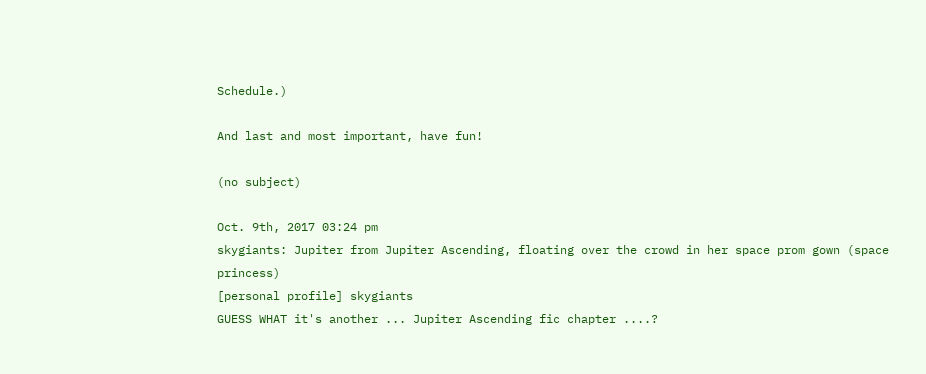Schedule.)

And last and most important, have fun!

(no subject)

Oct. 9th, 2017 03:24 pm
skygiants: Jupiter from Jupiter Ascending, floating over the crowd in her space prom gown (space princess)
[personal profile] skygiants
GUESS WHAT it's another ... Jupiter Ascending fic chapter ....?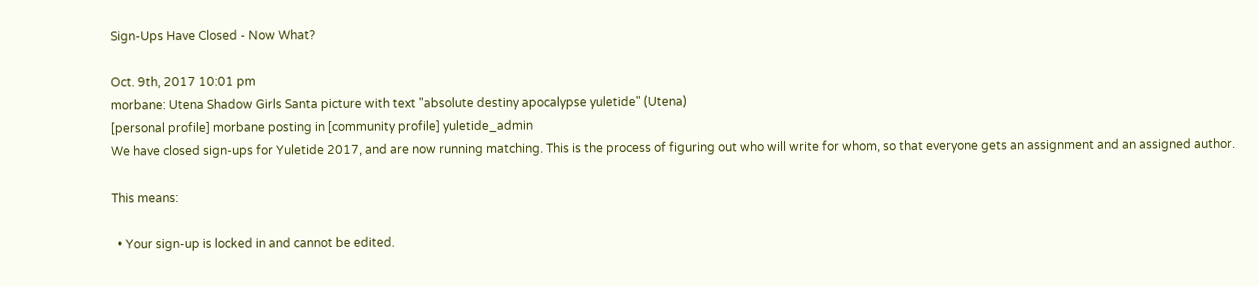Sign-Ups Have Closed - Now What?

Oct. 9th, 2017 10:01 pm
morbane: Utena Shadow Girls Santa picture with text "absolute destiny apocalypse yuletide" (Utena)
[personal profile] morbane posting in [community profile] yuletide_admin
We have closed sign-ups for Yuletide 2017, and are now running matching. This is the process of figuring out who will write for whom, so that everyone gets an assignment and an assigned author.

This means:

  • Your sign-up is locked in and cannot be edited.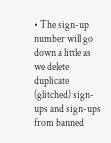• The sign-up number will go down a little as we delete duplicate (glitched) sign-ups and sign-ups from banned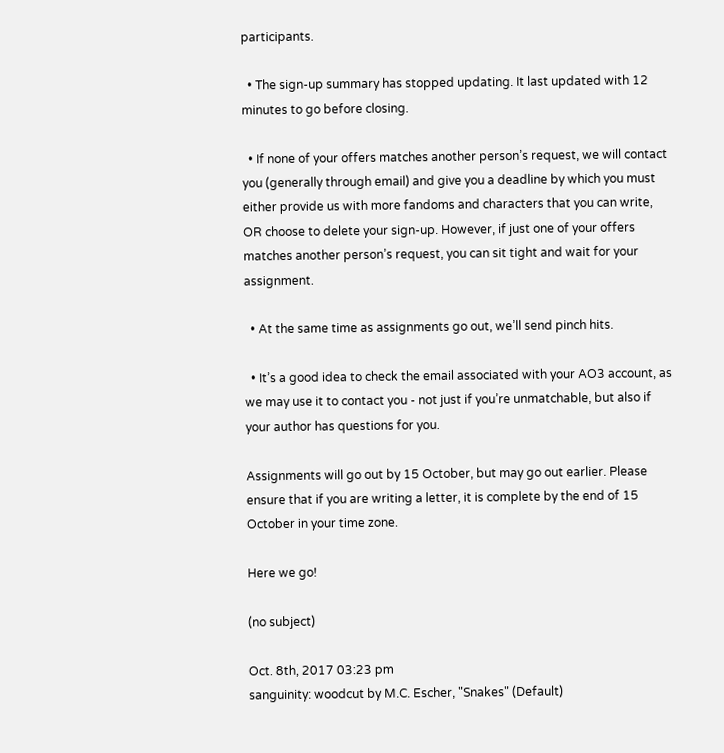participants.

  • The sign-up summary has stopped updating. It last updated with 12 minutes to go before closing.

  • If none of your offers matches another person’s request, we will contact you (generally through email) and give you a deadline by which you must either provide us with more fandoms and characters that you can write, OR choose to delete your sign-up. However, if just one of your offers matches another person’s request, you can sit tight and wait for your assignment.

  • At the same time as assignments go out, we’ll send pinch hits.

  • It’s a good idea to check the email associated with your AO3 account, as we may use it to contact you - not just if you’re unmatchable, but also if your author has questions for you.

Assignments will go out by 15 October, but may go out earlier. Please ensure that if you are writing a letter, it is complete by the end of 15 October in your time zone.

Here we go!

(no subject)

Oct. 8th, 2017 03:23 pm
sanguinity: woodcut by M.C. Escher, "Snakes" (Default)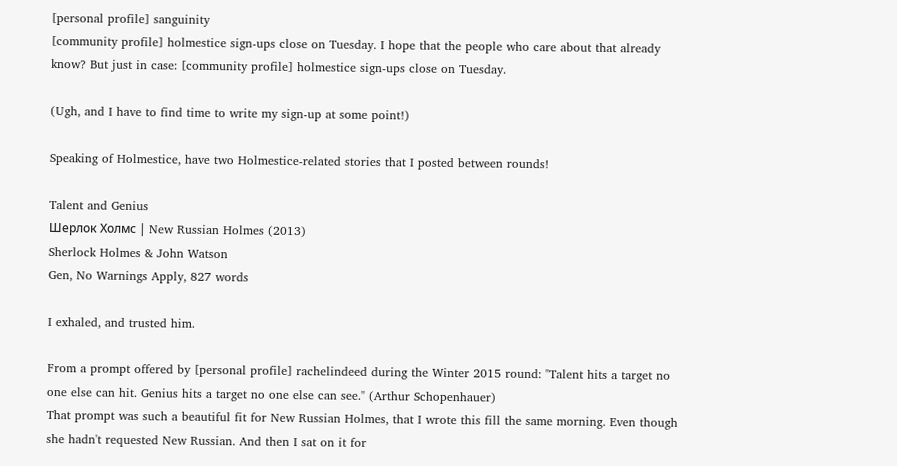[personal profile] sanguinity
[community profile] holmestice sign-ups close on Tuesday. I hope that the people who care about that already know? But just in case: [community profile] holmestice sign-ups close on Tuesday.

(Ugh, and I have to find time to write my sign-up at some point!)

Speaking of Holmestice, have two Holmestice-related stories that I posted between rounds!

Talent and Genius
Шерлок Холмс | New Russian Holmes (2013)
Sherlock Holmes & John Watson
Gen, No Warnings Apply, 827 words

I exhaled, and trusted him.

From a prompt offered by [personal profile] rachelindeed during the Winter 2015 round: "Talent hits a target no one else can hit. Genius hits a target no one else can see." (Arthur Schopenhauer)
That prompt was such a beautiful fit for New Russian Holmes, that I wrote this fill the same morning. Even though she hadn't requested New Russian. And then I sat on it for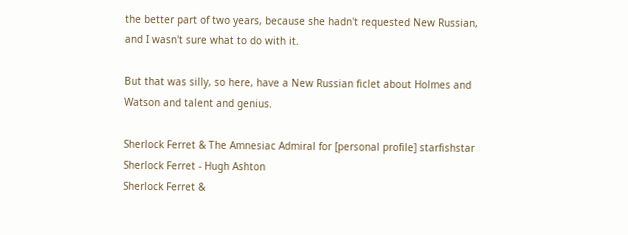the better part of two years, because she hadn't requested New Russian, and I wasn't sure what to do with it.

But that was silly, so here, have a New Russian ficlet about Holmes and Watson and talent and genius.

Sherlock Ferret & The Amnesiac Admiral for [personal profile] starfishstar
Sherlock Ferret - Hugh Ashton
Sherlock Ferret &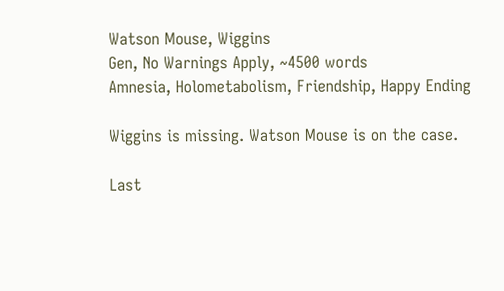Watson Mouse, Wiggins
Gen, No Warnings Apply, ~4500 words
Amnesia, Holometabolism, Friendship, Happy Ending

Wiggins is missing. Watson Mouse is on the case.

Last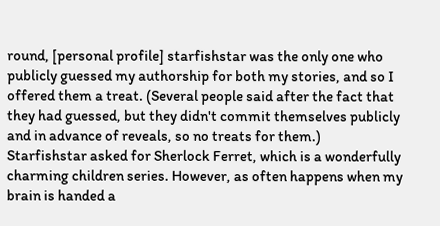round, [personal profile] starfishstar was the only one who publicly guessed my authorship for both my stories, and so I offered them a treat. (Several people said after the fact that they had guessed, but they didn't commit themselves publicly and in advance of reveals, so no treats for them.) Starfishstar asked for Sherlock Ferret, which is a wonderfully charming children series. However, as often happens when my brain is handed a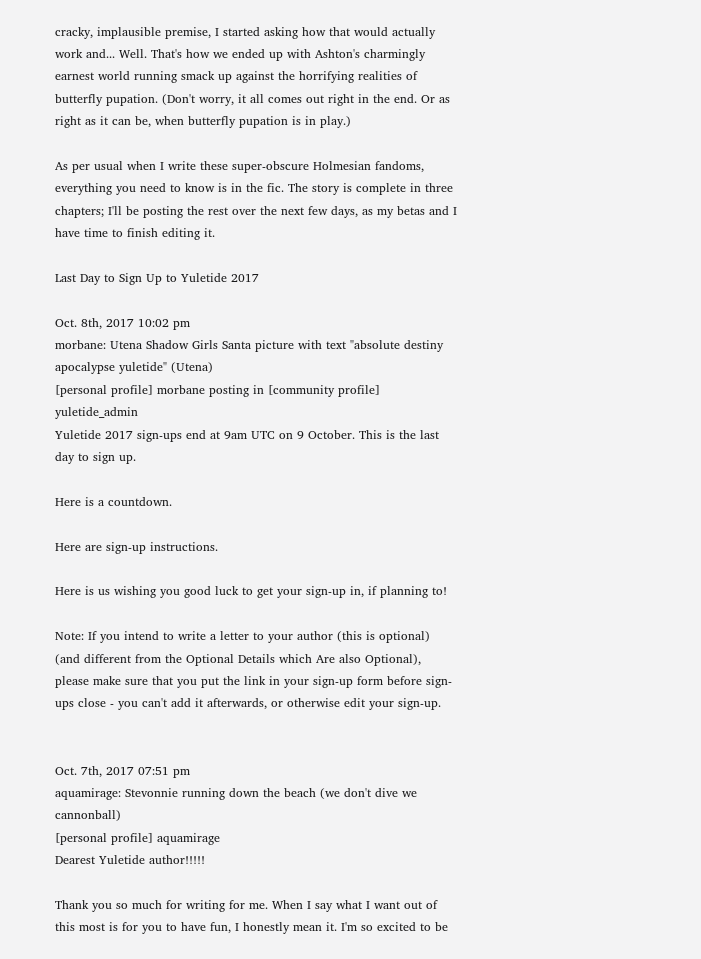cracky, implausible premise, I started asking how that would actually work and... Well. That's how we ended up with Ashton's charmingly earnest world running smack up against the horrifying realities of butterfly pupation. (Don't worry, it all comes out right in the end. Or as right as it can be, when butterfly pupation is in play.)

As per usual when I write these super-obscure Holmesian fandoms, everything you need to know is in the fic. The story is complete in three chapters; I'll be posting the rest over the next few days, as my betas and I have time to finish editing it.

Last Day to Sign Up to Yuletide 2017

Oct. 8th, 2017 10:02 pm
morbane: Utena Shadow Girls Santa picture with text "absolute destiny apocalypse yuletide" (Utena)
[personal profile] morbane posting in [community profile] yuletide_admin
Yuletide 2017 sign-ups end at 9am UTC on 9 October. This is the last day to sign up.

Here is a countdown.

Here are sign-up instructions.

Here is us wishing you good luck to get your sign-up in, if planning to!

Note: If you intend to write a letter to your author (this is optional) (and different from the Optional Details which Are also Optional), please make sure that you put the link in your sign-up form before sign-ups close - you can't add it afterwards, or otherwise edit your sign-up.


Oct. 7th, 2017 07:51 pm
aquamirage: Stevonnie running down the beach (we don't dive we cannonball)
[personal profile] aquamirage
Dearest Yuletide author!!!!!

Thank you so much for writing for me. When I say what I want out of this most is for you to have fun, I honestly mean it. I'm so excited to be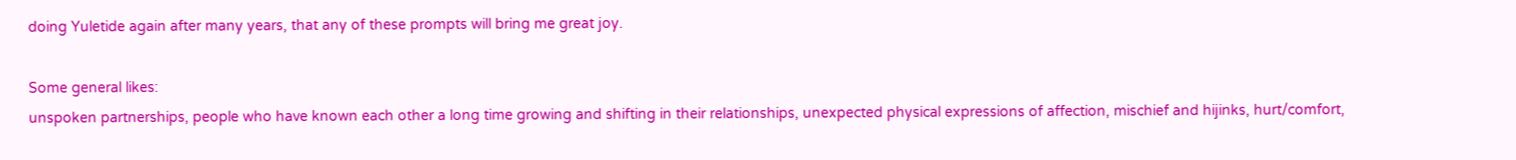doing Yuletide again after many years, that any of these prompts will bring me great joy.

Some general likes:
unspoken partnerships, people who have known each other a long time growing and shifting in their relationships, unexpected physical expressions of affection, mischief and hijinks, hurt/comfort,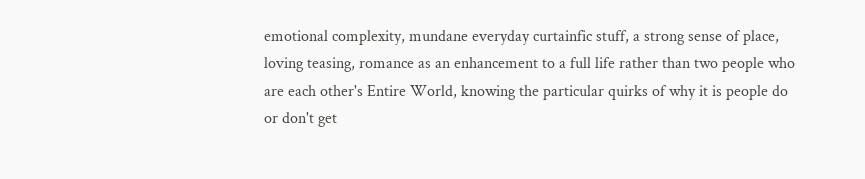emotional complexity, mundane everyday curtainfic stuff, a strong sense of place, loving teasing, romance as an enhancement to a full life rather than two people who are each other's Entire World, knowing the particular quirks of why it is people do or don't get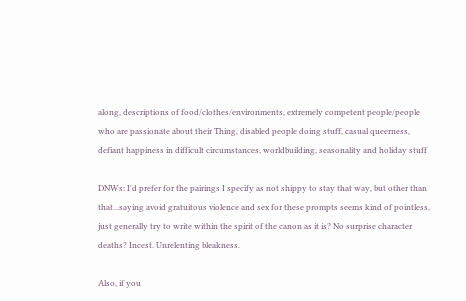along, descriptions of food/clothes/environments, extremely competent people/people who are passionate about their Thing, disabled people doing stuff, casual queerness, defiant happiness in difficult circumstances, worldbuilding, seasonality and holiday stuff

DNWs: I'd prefer for the pairings I specify as not shippy to stay that way, but other than that...saying avoid gratuitous violence and sex for these prompts seems kind of pointless, just generally try to write within the spirit of the canon as it is? No surprise character deaths? Incest. Unrelenting bleakness.

Also, if you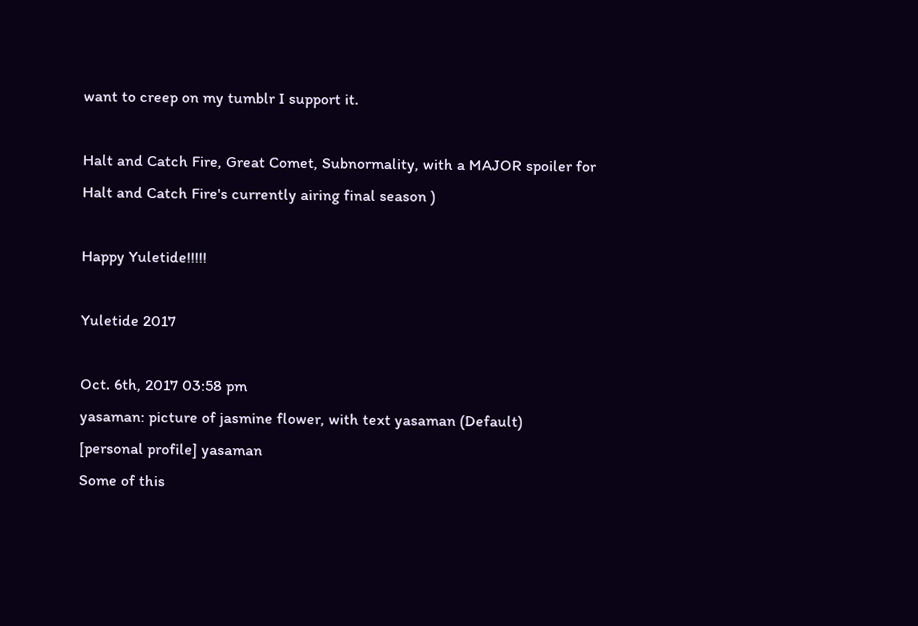want to creep on my tumblr I support it.

Halt and Catch Fire, Great Comet, Subnormality, with a MAJOR spoiler for Halt and Catch Fire's currently airing final season )

Happy Yuletide!!!!!

Yuletide 2017

Oct. 6th, 2017 03:58 pm
yasaman: picture of jasmine flower, with text yasaman (Default)
[personal profile] yasaman
Some of this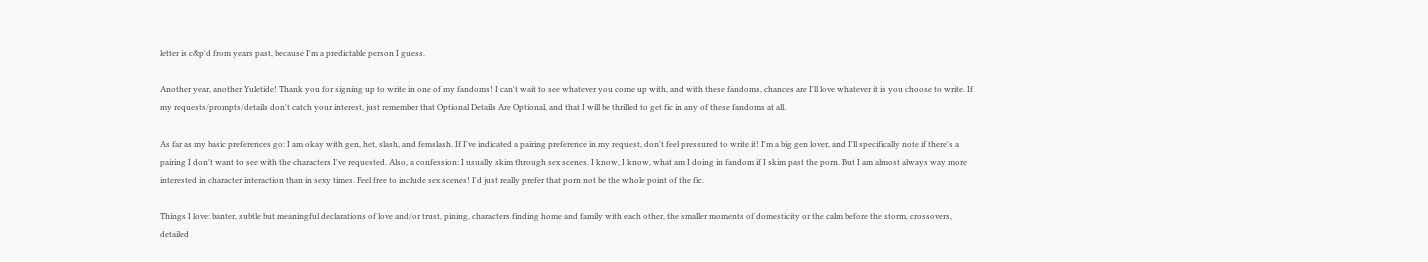letter is c&p'd from years past, because I'm a predictable person I guess.

Another year, another Yuletide! Thank you for signing up to write in one of my fandoms! I can't wait to see whatever you come up with, and with these fandoms, chances are I'll love whatever it is you choose to write. If my requests/prompts/details don't catch your interest, just remember that Optional Details Are Optional, and that I will be thrilled to get fic in any of these fandoms at all.

As far as my basic preferences go: I am okay with gen, het, slash, and femslash. If I've indicated a pairing preference in my request, don't feel pressured to write it! I'm a big gen lover, and I'll specifically note if there's a pairing I don't want to see with the characters I've requested. Also, a confession: I usually skim through sex scenes. I know, I know, what am I doing in fandom if I skim past the porn. But I am almost always way more interested in character interaction than in sexy times. Feel free to include sex scenes! I'd just really prefer that porn not be the whole point of the fic.

Things I love: banter, subtle but meaningful declarations of love and/or trust, pining, characters finding home and family with each other, the smaller moments of domesticity or the calm before the storm, crossovers, detailed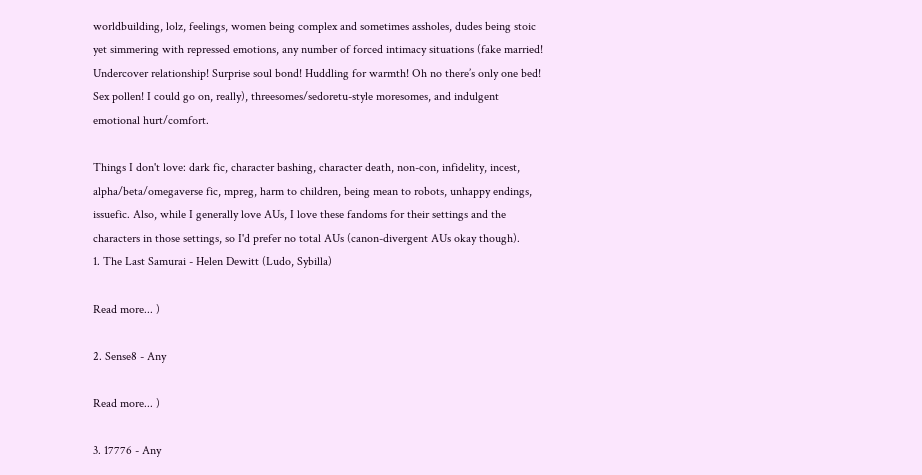worldbuilding, lolz, feelings, women being complex and sometimes assholes, dudes being stoic yet simmering with repressed emotions, any number of forced intimacy situations (fake married! Undercover relationship! Surprise soul bond! Huddling for warmth! Oh no there’s only one bed! Sex pollen! I could go on, really), threesomes/sedoretu-style moresomes, and indulgent emotional hurt/comfort.

Things I don't love: dark fic, character bashing, character death, non-con, infidelity, incest, alpha/beta/omegaverse fic, mpreg, harm to children, being mean to robots, unhappy endings, issuefic. Also, while I generally love AUs, I love these fandoms for their settings and the characters in those settings, so I'd prefer no total AUs (canon-divergent AUs okay though).
1. The Last Samurai - Helen Dewitt (Ludo, Sybilla)

Read more... )

2. Sense8 - Any

Read more... )

3. 17776 - Any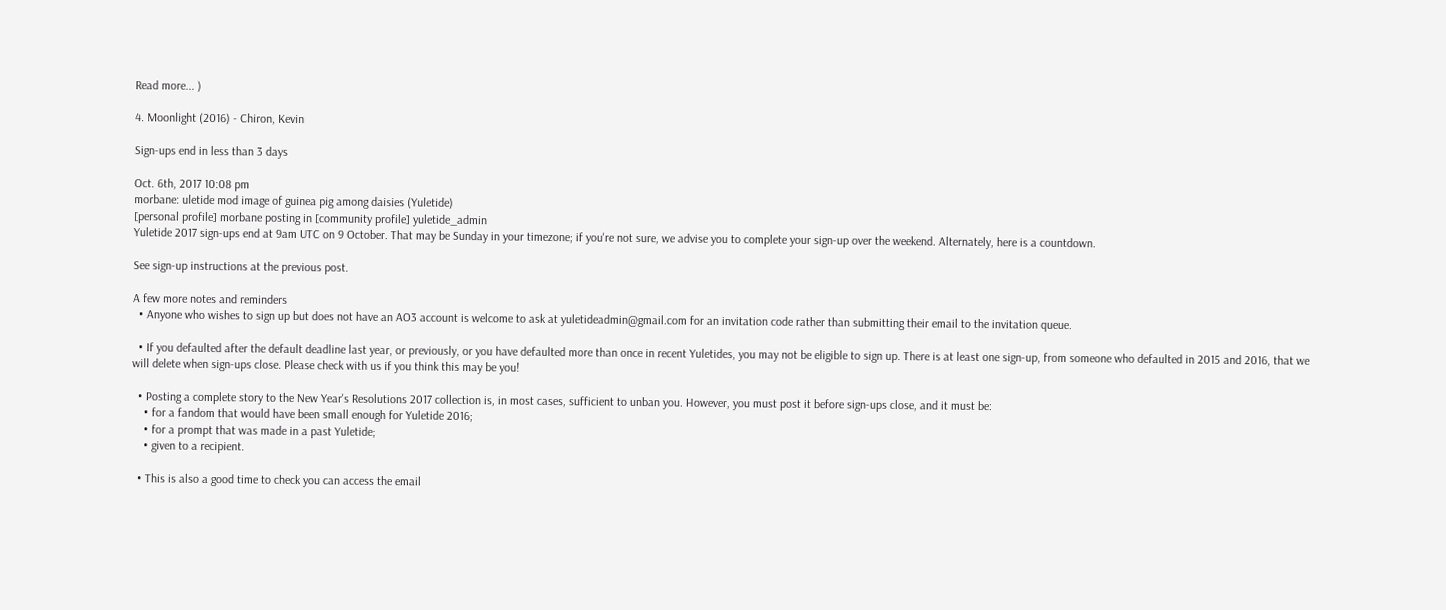Read more... )

4. Moonlight (2016) - Chiron, Kevin

Sign-ups end in less than 3 days

Oct. 6th, 2017 10:08 pm
morbane: uletide mod image of guinea pig among daisies (Yuletide)
[personal profile] morbane posting in [community profile] yuletide_admin
Yuletide 2017 sign-ups end at 9am UTC on 9 October. That may be Sunday in your timezone; if you're not sure, we advise you to complete your sign-up over the weekend. Alternately, here is a countdown.

See sign-up instructions at the previous post.

A few more notes and reminders
  • Anyone who wishes to sign up but does not have an AO3 account is welcome to ask at yuletideadmin@gmail.com for an invitation code rather than submitting their email to the invitation queue.

  • If you defaulted after the default deadline last year, or previously, or you have defaulted more than once in recent Yuletides, you may not be eligible to sign up. There is at least one sign-up, from someone who defaulted in 2015 and 2016, that we will delete when sign-ups close. Please check with us if you think this may be you!

  • Posting a complete story to the New Year's Resolutions 2017 collection is, in most cases, sufficient to unban you. However, you must post it before sign-ups close, and it must be:
    • for a fandom that would have been small enough for Yuletide 2016;
    • for a prompt that was made in a past Yuletide;
    • given to a recipient.

  • This is also a good time to check you can access the email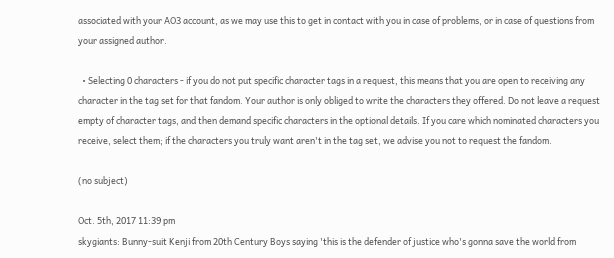associated with your AO3 account, as we may use this to get in contact with you in case of problems, or in case of questions from your assigned author.

  • Selecting 0 characters - if you do not put specific character tags in a request, this means that you are open to receiving any character in the tag set for that fandom. Your author is only obliged to write the characters they offered. Do not leave a request empty of character tags, and then demand specific characters in the optional details. If you care which nominated characters you receive, select them; if the characters you truly want aren't in the tag set, we advise you not to request the fandom.

(no subject)

Oct. 5th, 2017 11:39 pm
skygiants: Bunny-suit Kenji from 20th Century Boys saying 'this is the defender of justice who's gonna save the world from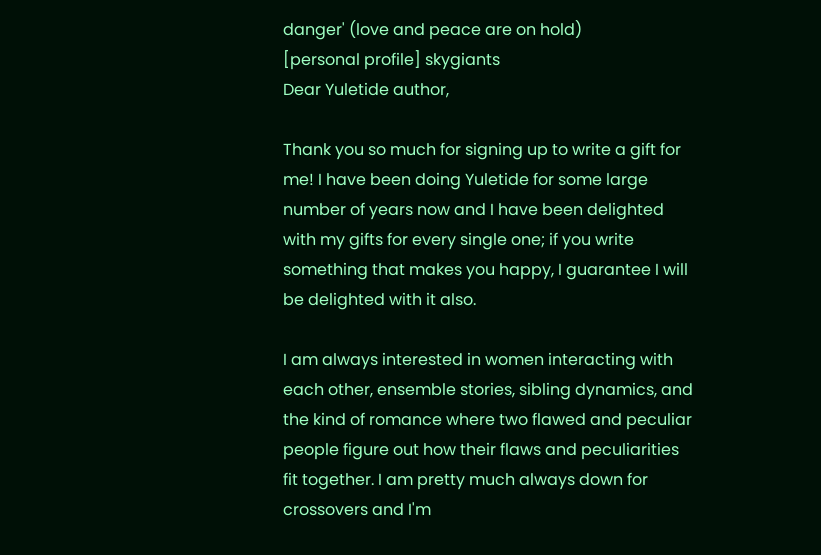danger' (love and peace are on hold)
[personal profile] skygiants
Dear Yuletide author,

Thank you so much for signing up to write a gift for me! I have been doing Yuletide for some large number of years now and I have been delighted with my gifts for every single one; if you write something that makes you happy, I guarantee I will be delighted with it also.

I am always interested in women interacting with each other, ensemble stories, sibling dynamics, and the kind of romance where two flawed and peculiar people figure out how their flaws and peculiarities fit together. I am pretty much always down for crossovers and I'm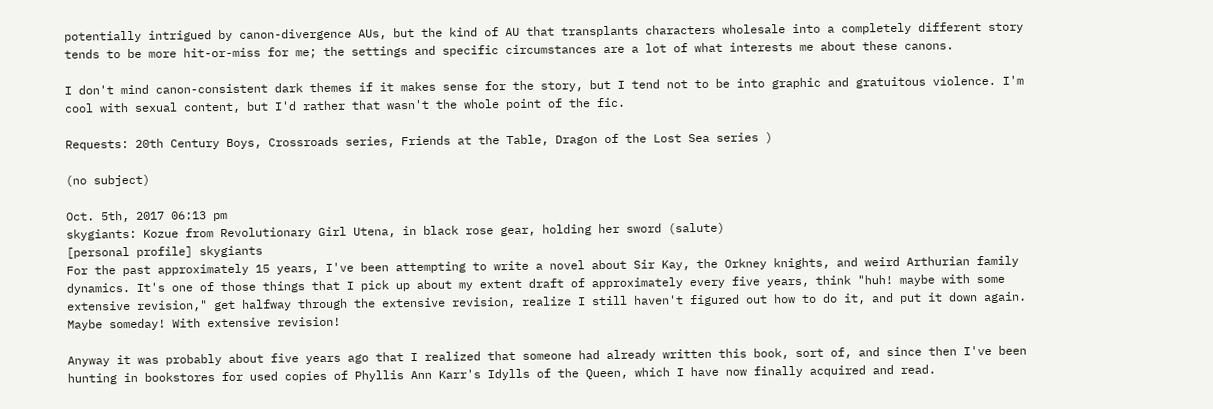potentially intrigued by canon-divergence AUs, but the kind of AU that transplants characters wholesale into a completely different story tends to be more hit-or-miss for me; the settings and specific circumstances are a lot of what interests me about these canons.

I don't mind canon-consistent dark themes if it makes sense for the story, but I tend not to be into graphic and gratuitous violence. I'm cool with sexual content, but I'd rather that wasn't the whole point of the fic.

Requests: 20th Century Boys, Crossroads series, Friends at the Table, Dragon of the Lost Sea series )

(no subject)

Oct. 5th, 2017 06:13 pm
skygiants: Kozue from Revolutionary Girl Utena, in black rose gear, holding her sword (salute)
[personal profile] skygiants
For the past approximately 15 years, I've been attempting to write a novel about Sir Kay, the Orkney knights, and weird Arthurian family dynamics. It's one of those things that I pick up about my extent draft of approximately every five years, think "huh! maybe with some extensive revision," get halfway through the extensive revision, realize I still haven't figured out how to do it, and put it down again. Maybe someday! With extensive revision!

Anyway it was probably about five years ago that I realized that someone had already written this book, sort of, and since then I've been hunting in bookstores for used copies of Phyllis Ann Karr's Idylls of the Queen, which I have now finally acquired and read.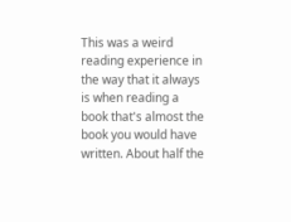This was a weird reading experience in the way that it always is when reading a book that's almost the book you would have written. About half the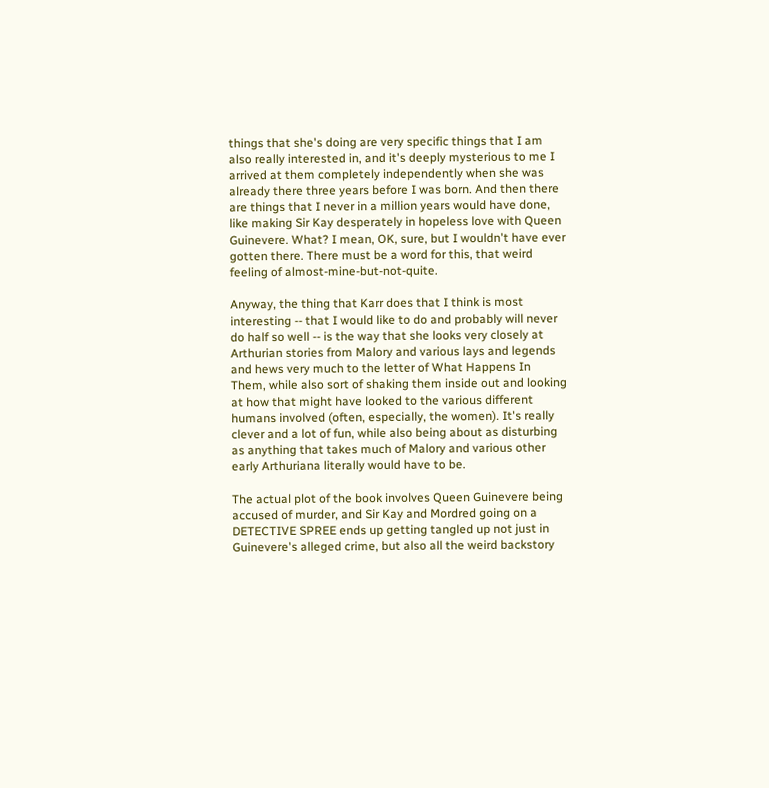things that she's doing are very specific things that I am also really interested in, and it's deeply mysterious to me I arrived at them completely independently when she was already there three years before I was born. And then there are things that I never in a million years would have done, like making Sir Kay desperately in hopeless love with Queen Guinevere. What? I mean, OK, sure, but I wouldn't have ever gotten there. There must be a word for this, that weird feeling of almost-mine-but-not-quite.

Anyway, the thing that Karr does that I think is most interesting -- that I would like to do and probably will never do half so well -- is the way that she looks very closely at Arthurian stories from Malory and various lays and legends and hews very much to the letter of What Happens In Them, while also sort of shaking them inside out and looking at how that might have looked to the various different humans involved (often, especially, the women). It's really clever and a lot of fun, while also being about as disturbing as anything that takes much of Malory and various other early Arthuriana literally would have to be.

The actual plot of the book involves Queen Guinevere being accused of murder, and Sir Kay and Mordred going on a DETECTIVE SPREE ends up getting tangled up not just in Guinevere's alleged crime, but also all the weird backstory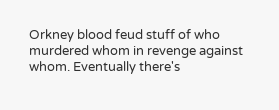Orkney blood feud stuff of who murdered whom in revenge against whom. Eventually there's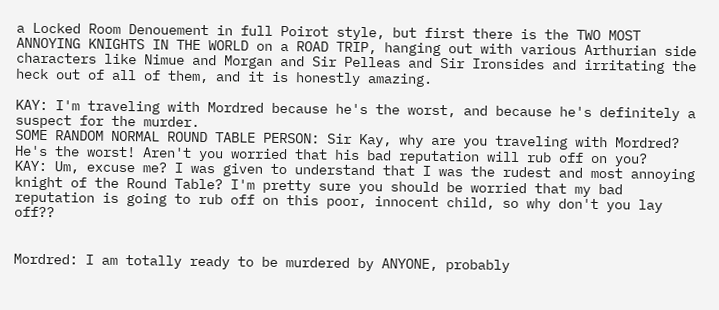a Locked Room Denouement in full Poirot style, but first there is the TWO MOST ANNOYING KNIGHTS IN THE WORLD on a ROAD TRIP, hanging out with various Arthurian side characters like Nimue and Morgan and Sir Pelleas and Sir Ironsides and irritating the heck out of all of them, and it is honestly amazing.

KAY: I'm traveling with Mordred because he's the worst, and because he's definitely a suspect for the murder.
SOME RANDOM NORMAL ROUND TABLE PERSON: Sir Kay, why are you traveling with Mordred? He's the worst! Aren't you worried that his bad reputation will rub off on you?
KAY: Um, excuse me? I was given to understand that I was the rudest and most annoying knight of the Round Table? I'm pretty sure you should be worried that my bad reputation is going to rub off on this poor, innocent child, so why don't you lay off??


Mordred: I am totally ready to be murdered by ANYONE, probably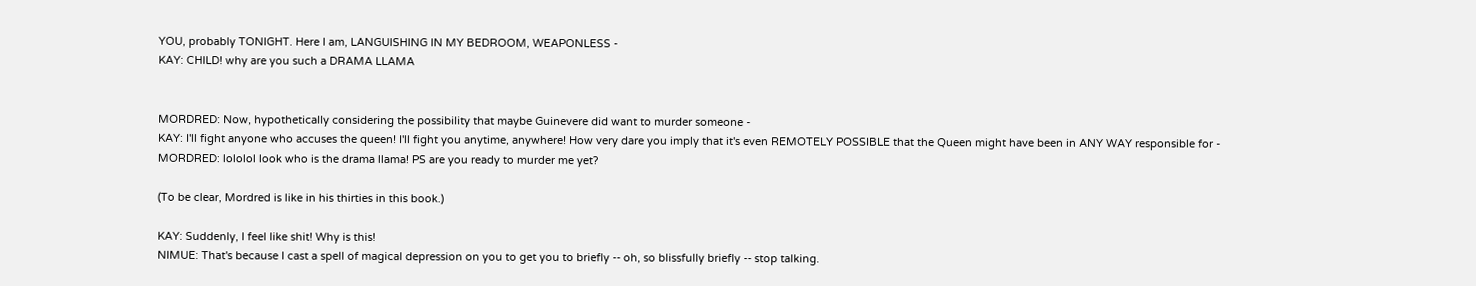YOU, probably TONIGHT. Here I am, LANGUISHING IN MY BEDROOM, WEAPONLESS -
KAY: CHILD! why are you such a DRAMA LLAMA


MORDRED: Now, hypothetically considering the possibility that maybe Guinevere did want to murder someone -
KAY: I'll fight anyone who accuses the queen! I'll fight you anytime, anywhere! How very dare you imply that it's even REMOTELY POSSIBLE that the Queen might have been in ANY WAY responsible for -
MORDRED: lololol look who is the drama llama! PS are you ready to murder me yet?

(To be clear, Mordred is like in his thirties in this book.)

KAY: Suddenly, I feel like shit! Why is this!
NIMUE: That's because I cast a spell of magical depression on you to get you to briefly -- oh, so blissfully briefly -- stop talking.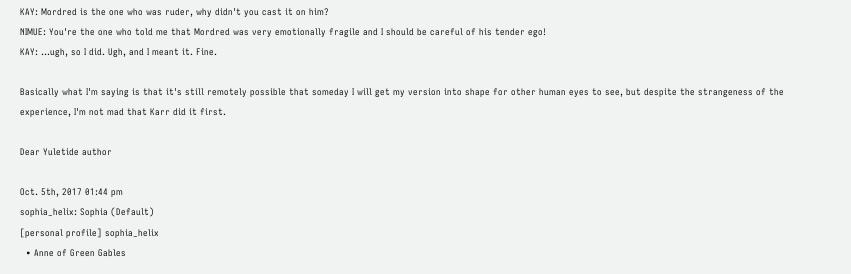KAY: Mordred is the one who was ruder, why didn't you cast it on him?
NIMUE: You're the one who told me that Mordred was very emotionally fragile and I should be careful of his tender ego!
KAY: ...ugh, so I did. Ugh, and I meant it. Fine.

Basically what I'm saying is that it's still remotely possible that someday I will get my version into shape for other human eyes to see, but despite the strangeness of the experience, I'm not mad that Karr did it first.

Dear Yuletide author

Oct. 5th, 2017 01:44 pm
sophia_helix: Sophia (Default)
[personal profile] sophia_helix
  • Anne of Green Gables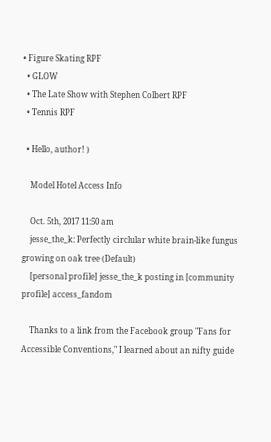• Figure Skating RPF
  • GLOW
  • The Late Show with Stephen Colbert RPF
  • Tennis RPF

  • Hello, author! )

    Model Hotel Access Info

    Oct. 5th, 2017 11:50 am
    jesse_the_k: Perfectly circlular white brain-like fungus growing on oak tree (Default)
    [personal profile] jesse_the_k posting in [community profile] access_fandom

    Thanks to a link from the Facebook group "Fans for Accessible Conventions," I learned about an nifty guide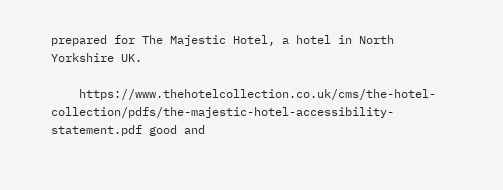prepared for The Majestic Hotel, a hotel in North Yorkshire UK.

    https://www.thehotelcollection.co.uk/cms/the-hotel-collection/pdfs/the-majestic-hotel-accessibility-statement.pdf good and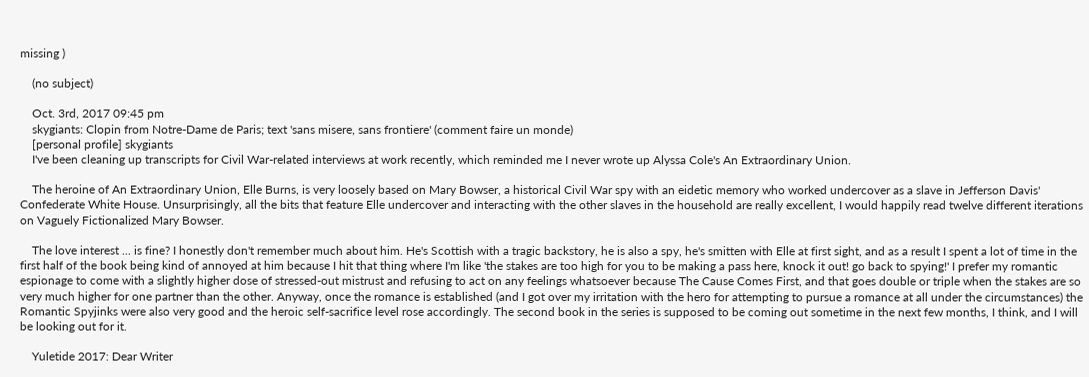missing )

    (no subject)

    Oct. 3rd, 2017 09:45 pm
    skygiants: Clopin from Notre-Dame de Paris; text 'sans misere, sans frontiere' (comment faire un monde)
    [personal profile] skygiants
    I've been cleaning up transcripts for Civil War-related interviews at work recently, which reminded me I never wrote up Alyssa Cole's An Extraordinary Union.

    The heroine of An Extraordinary Union, Elle Burns, is very loosely based on Mary Bowser, a historical Civil War spy with an eidetic memory who worked undercover as a slave in Jefferson Davis' Confederate White House. Unsurprisingly, all the bits that feature Elle undercover and interacting with the other slaves in the household are really excellent, I would happily read twelve different iterations on Vaguely Fictionalized Mary Bowser.

    The love interest ... is fine? I honestly don't remember much about him. He's Scottish with a tragic backstory, he is also a spy, he's smitten with Elle at first sight, and as a result I spent a lot of time in the first half of the book being kind of annoyed at him because I hit that thing where I'm like 'the stakes are too high for you to be making a pass here, knock it out! go back to spying!' I prefer my romantic espionage to come with a slightly higher dose of stressed-out mistrust and refusing to act on any feelings whatsoever because The Cause Comes First, and that goes double or triple when the stakes are so very much higher for one partner than the other. Anyway, once the romance is established (and I got over my irritation with the hero for attempting to pursue a romance at all under the circumstances) the Romantic Spyjinks were also very good and the heroic self-sacrifice level rose accordingly. The second book in the series is supposed to be coming out sometime in the next few months, I think, and I will be looking out for it.

    Yuletide 2017: Dear Writer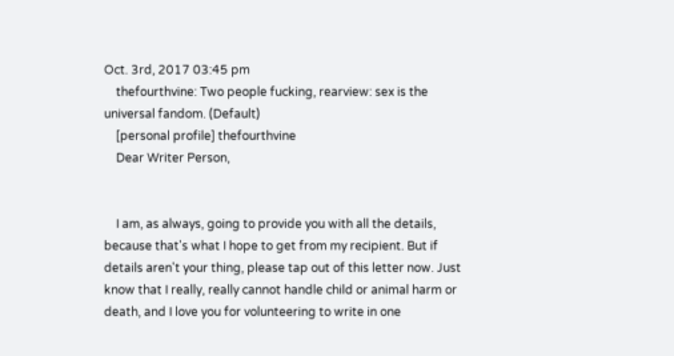Oct. 3rd, 2017 03:45 pm
    thefourthvine: Two people fucking, rearview: sex is the universal fandom. (Default)
    [personal profile] thefourthvine
    Dear Writer Person,


    I am, as always, going to provide you with all the details, because that's what I hope to get from my recipient. But if details aren't your thing, please tap out of this letter now. Just know that I really, really cannot handle child or animal harm or death, and I love you for volunteering to write in one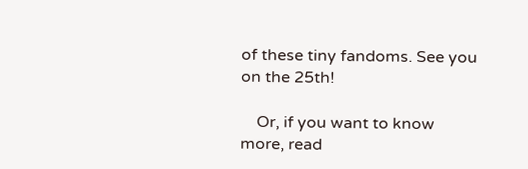of these tiny fandoms. See you on the 25th!

    Or, if you want to know more, read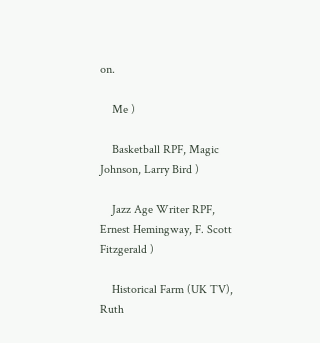on.

    Me )

    Basketball RPF, Magic Johnson, Larry Bird )

    Jazz Age Writer RPF, Ernest Hemingway, F. Scott Fitzgerald )

    Historical Farm (UK TV), Ruth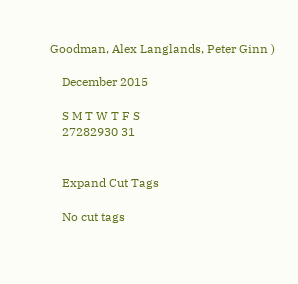Goodman, Alex Langlands, Peter Ginn )

    December 2015

    S M T W T F S
    27282930 31


    Expand Cut Tags

    No cut tags